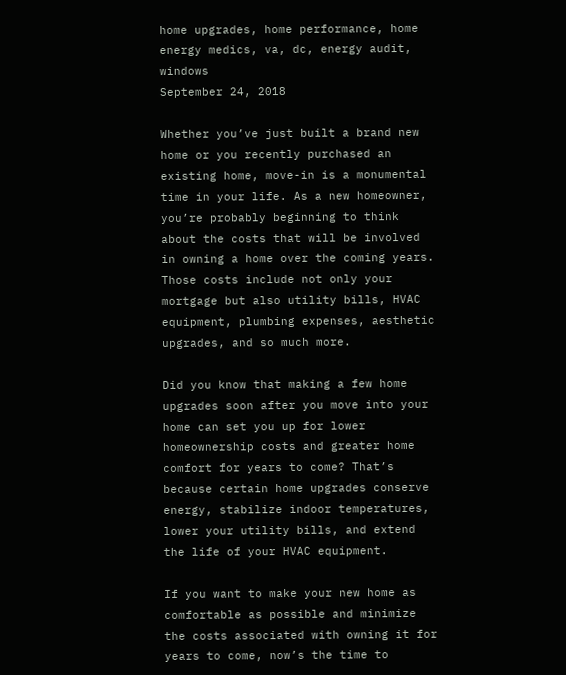home upgrades, home performance, home energy medics, va, dc, energy audit, windows
September 24, 2018

Whether you’ve just built a brand new home or you recently purchased an existing home, move-in is a monumental time in your life. As a new homeowner, you’re probably beginning to think about the costs that will be involved in owning a home over the coming years. Those costs include not only your mortgage but also utility bills, HVAC equipment, plumbing expenses, aesthetic upgrades, and so much more.

Did you know that making a few home upgrades soon after you move into your home can set you up for lower homeownership costs and greater home comfort for years to come? That’s because certain home upgrades conserve energy, stabilize indoor temperatures, lower your utility bills, and extend the life of your HVAC equipment.

If you want to make your new home as comfortable as possible and minimize the costs associated with owning it for years to come, now’s the time to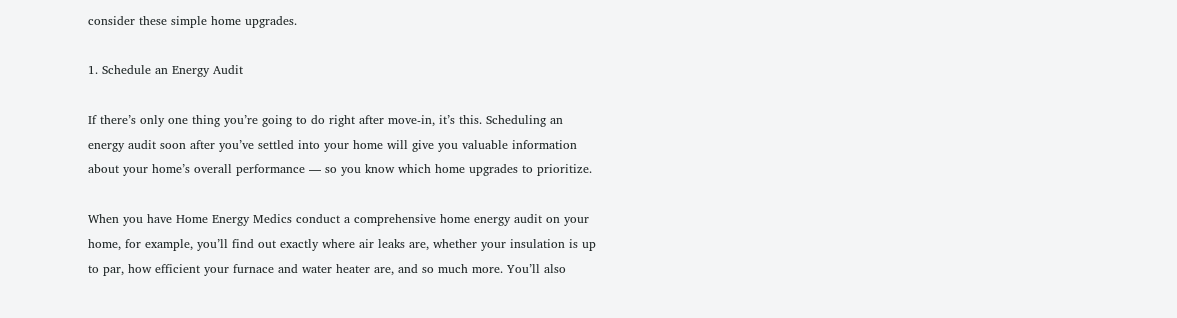consider these simple home upgrades.

1. Schedule an Energy Audit

If there’s only one thing you’re going to do right after move-in, it’s this. Scheduling an energy audit soon after you’ve settled into your home will give you valuable information about your home’s overall performance — so you know which home upgrades to prioritize.

When you have Home Energy Medics conduct a comprehensive home energy audit on your home, for example, you’ll find out exactly where air leaks are, whether your insulation is up to par, how efficient your furnace and water heater are, and so much more. You’ll also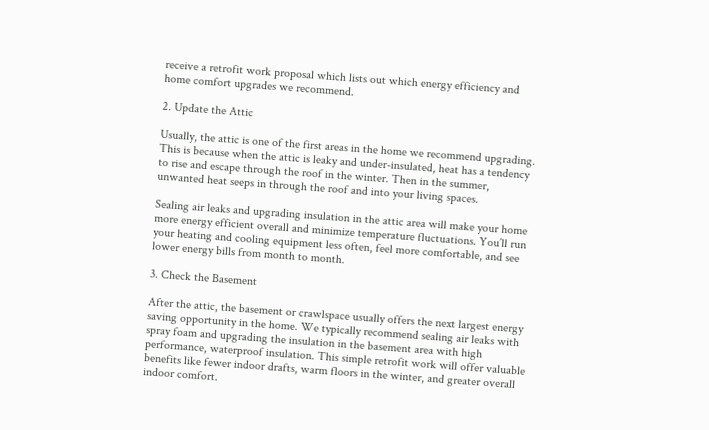receive a retrofit work proposal which lists out which energy efficiency and home comfort upgrades we recommend.

2. Update the Attic

Usually, the attic is one of the first areas in the home we recommend upgrading. This is because when the attic is leaky and under-insulated, heat has a tendency to rise and escape through the roof in the winter. Then in the summer, unwanted heat seeps in through the roof and into your living spaces.

Sealing air leaks and upgrading insulation in the attic area will make your home more energy efficient overall and minimize temperature fluctuations. You’ll run your heating and cooling equipment less often, feel more comfortable, and see lower energy bills from month to month.

3. Check the Basement

After the attic, the basement or crawlspace usually offers the next largest energy saving opportunity in the home. We typically recommend sealing air leaks with spray foam and upgrading the insulation in the basement area with high performance, waterproof insulation. This simple retrofit work will offer valuable benefits like fewer indoor drafts, warm floors in the winter, and greater overall indoor comfort.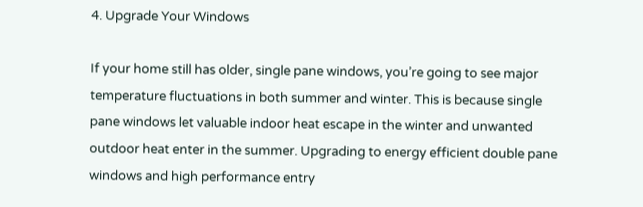4. Upgrade Your Windows

If your home still has older, single pane windows, you’re going to see major temperature fluctuations in both summer and winter. This is because single pane windows let valuable indoor heat escape in the winter and unwanted outdoor heat enter in the summer. Upgrading to energy efficient double pane windows and high performance entry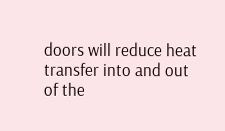doors will reduce heat transfer into and out of the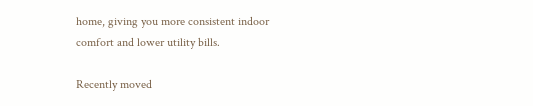home, giving you more consistent indoor comfort and lower utility bills.

Recently moved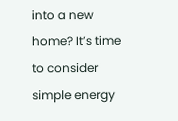into a new home? It’s time to consider simple energy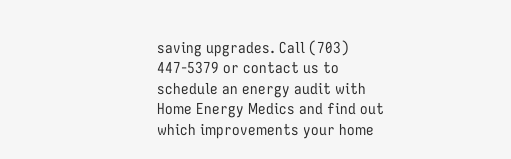saving upgrades. Call (703) 447-5379 or contact us to schedule an energy audit with Home Energy Medics and find out which improvements your home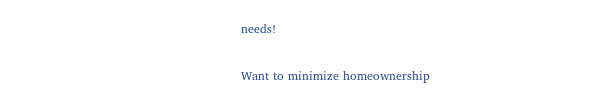needs!

Want to minimize homeownership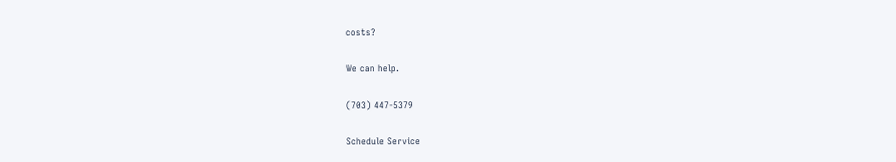costs?

We can help.

(703) 447-5379

Schedule Service